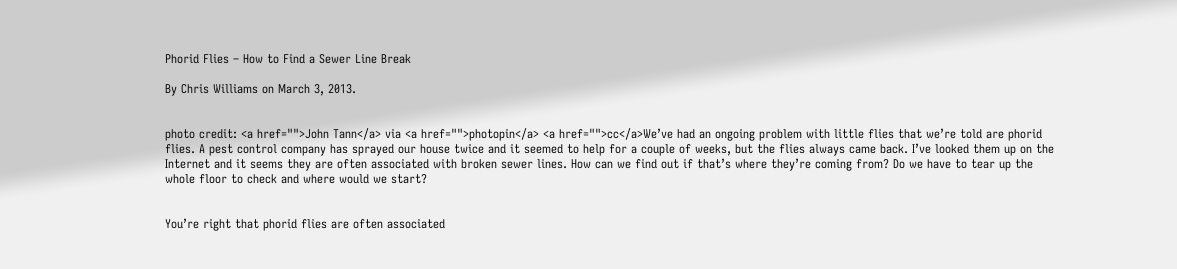Phorid Flies – How to Find a Sewer Line Break

By Chris Williams on March 3, 2013.


photo credit: <a href="">John Tann</a> via <a href="">photopin</a> <a href="">cc</a>We’ve had an ongoing problem with little flies that we’re told are phorid flies. A pest control company has sprayed our house twice and it seemed to help for a couple of weeks, but the flies always came back. I’ve looked them up on the Internet and it seems they are often associated with broken sewer lines. How can we find out if that’s where they’re coming from? Do we have to tear up the whole floor to check and where would we start?


You’re right that phorid flies are often associated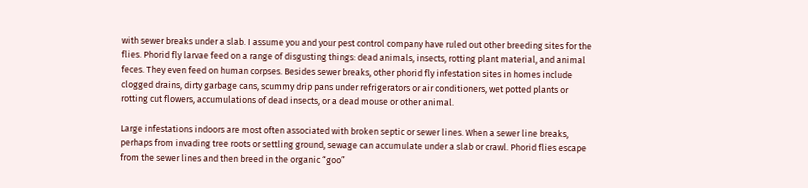with sewer breaks under a slab. I assume you and your pest control company have ruled out other breeding sites for the flies. Phorid fly larvae feed on a range of disgusting things: dead animals, insects, rotting plant material, and animal feces. They even feed on human corpses. Besides sewer breaks, other phorid fly infestation sites in homes include clogged drains, dirty garbage cans, scummy drip pans under refrigerators or air conditioners, wet potted plants or rotting cut flowers, accumulations of dead insects, or a dead mouse or other animal.

Large infestations indoors are most often associated with broken septic or sewer lines. When a sewer line breaks, perhaps from invading tree roots or settling ground, sewage can accumulate under a slab or crawl. Phorid flies escape from the sewer lines and then breed in the organic “goo”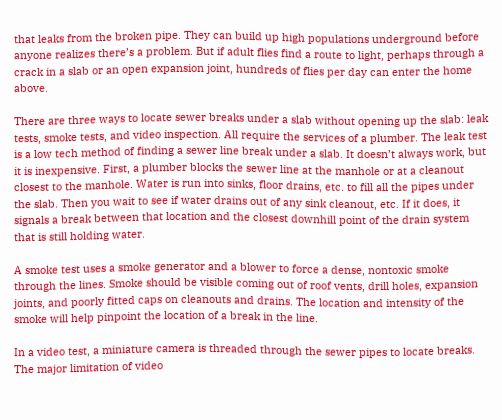that leaks from the broken pipe. They can build up high populations underground before anyone realizes there’s a problem. But if adult flies find a route to light, perhaps through a crack in a slab or an open expansion joint, hundreds of flies per day can enter the home above.

There are three ways to locate sewer breaks under a slab without opening up the slab: leak tests, smoke tests, and video inspection. All require the services of a plumber. The leak test is a low tech method of finding a sewer line break under a slab. It doesn’t always work, but it is inexpensive. First, a plumber blocks the sewer line at the manhole or at a cleanout closest to the manhole. Water is run into sinks, floor drains, etc. to fill all the pipes under the slab. Then you wait to see if water drains out of any sink cleanout, etc. If it does, it signals a break between that location and the closest downhill point of the drain system that is still holding water.

A smoke test uses a smoke generator and a blower to force a dense, nontoxic smoke through the lines. Smoke should be visible coming out of roof vents, drill holes, expansion joints, and poorly fitted caps on cleanouts and drains. The location and intensity of the smoke will help pinpoint the location of a break in the line.

In a video test, a miniature camera is threaded through the sewer pipes to locate breaks. The major limitation of video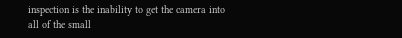inspection is the inability to get the camera into all of the small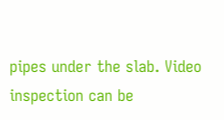pipes under the slab. Video inspection can be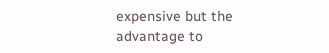expensive but the advantage to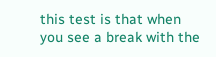this test is that when you see a break with the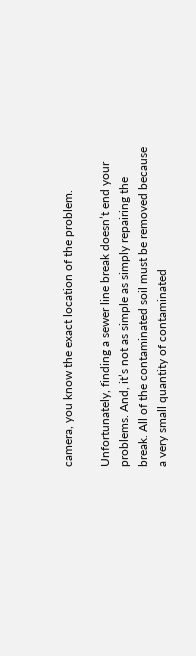camera, you know the exact location of the problem.

Unfortunately, finding a sewer line break doesn’t end your problems. And, it’s not as simple as simply repairing the break. All of the contaminated soil must be removed because a very small quantity of contaminated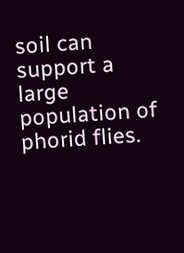soil can support a large population of phorid flies.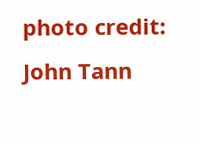photo credit: John Tann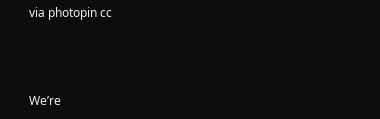via photopin cc



We’re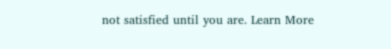not satisfied until you are. Learn More